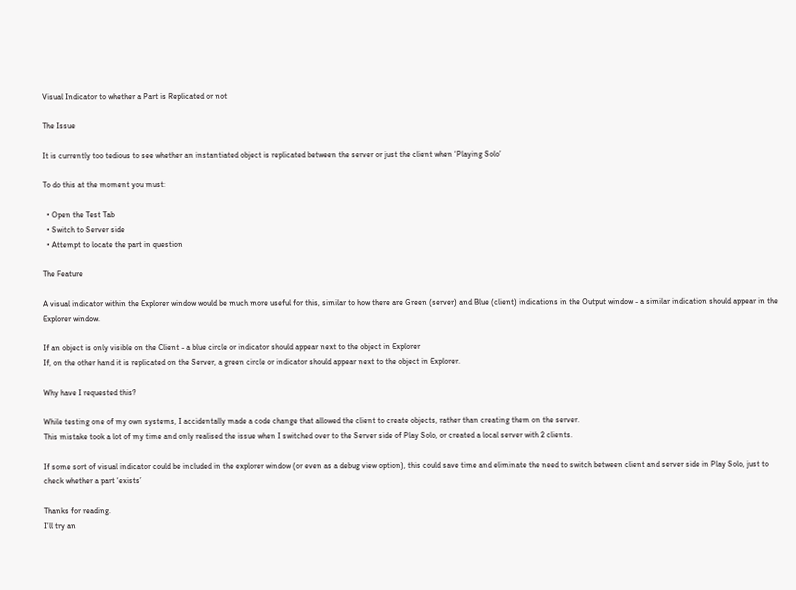Visual Indicator to whether a Part is Replicated or not

The Issue

It is currently too tedious to see whether an instantiated object is replicated between the server or just the client when ‘Playing Solo’

To do this at the moment you must:

  • Open the Test Tab
  • Switch to Server side
  • Attempt to locate the part in question

The Feature

A visual indicator within the Explorer window would be much more useful for this, similar to how there are Green (server) and Blue (client) indications in the Output window - a similar indication should appear in the Explorer window.

If an object is only visible on the Client - a blue circle or indicator should appear next to the object in Explorer
If, on the other hand it is replicated on the Server, a green circle or indicator should appear next to the object in Explorer.

Why have I requested this?

While testing one of my own systems, I accidentally made a code change that allowed the client to create objects, rather than creating them on the server.
This mistake took a lot of my time and only realised the issue when I switched over to the Server side of Play Solo, or created a local server with 2 clients.

If some sort of visual indicator could be included in the explorer window (or even as a debug view option), this could save time and eliminate the need to switch between client and server side in Play Solo, just to check whether a part ‘exists’

Thanks for reading.
I’ll try an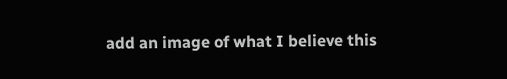add an image of what I believe this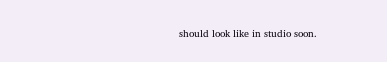should look like in studio soon.